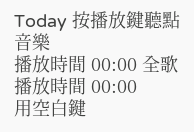Today 按播放鍵聽點音樂
播放時間 00:00 全歌播放時間 00:00
用空白鍵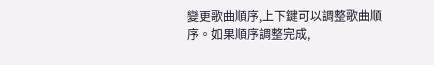變更歌曲順序,上下鍵可以調整歌曲順序。如果順序調整完成,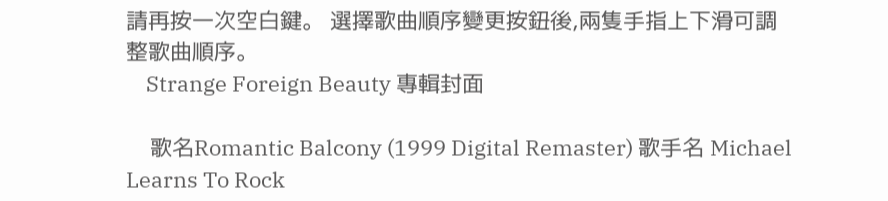請再按一次空白鍵。 選擇歌曲順序變更按鈕後,兩隻手指上下滑可調整歌曲順序。
    Strange Foreign Beauty 專輯封面

    歌名Romantic Balcony (1999 Digital Remaster) 歌手名 Michael Learns To Rock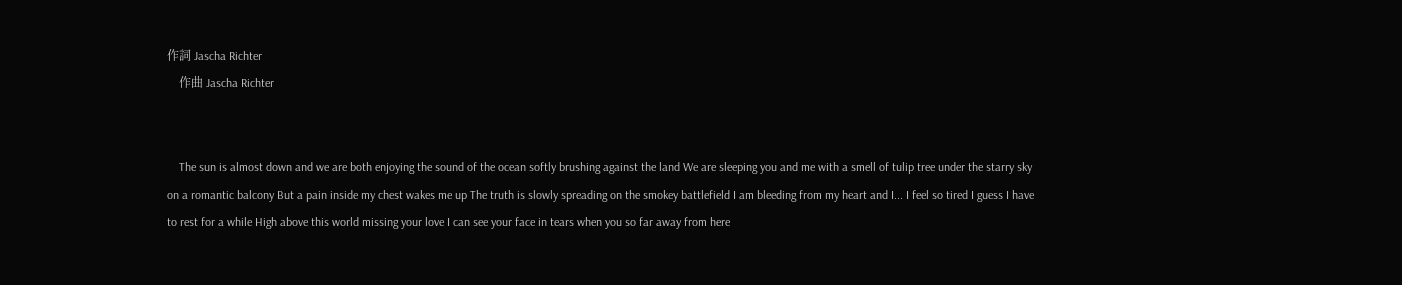作詞 Jascha Richter
    作曲 Jascha Richter


    The sun is almost down and we are both enjoying the sound of the ocean softly brushing against the land We are sleeping you and me with a smell of tulip tree under the starry sky on a romantic balcony But a pain inside my chest wakes me up The truth is slowly spreading on the smokey battlefield I am bleeding from my heart and I... I feel so tired I guess I have to rest for a while High above this world missing your love I can see your face in tears when you so far away from here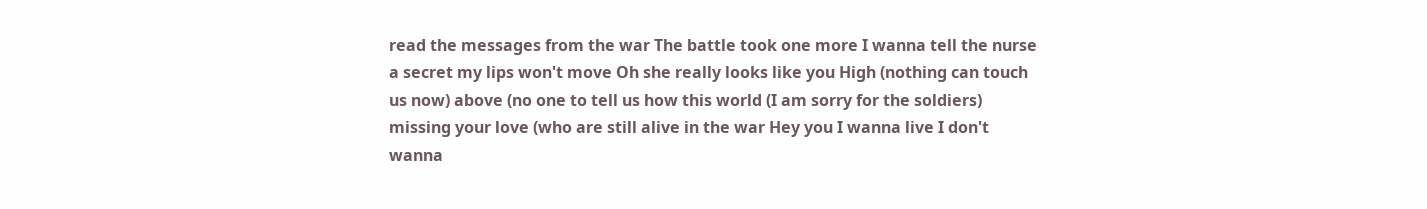read the messages from the war The battle took one more I wanna tell the nurse a secret my lips won't move Oh she really looks like you High (nothing can touch us now) above (no one to tell us how this world (I am sorry for the soldiers) missing your love (who are still alive in the war Hey you I wanna live I don't wanna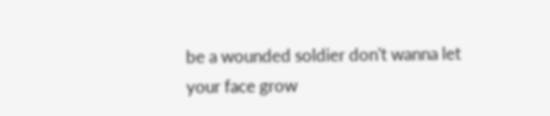be a wounded soldier don't wanna let your face grow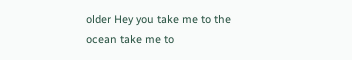older Hey you take me to the ocean take me to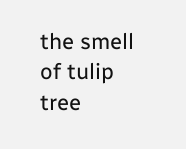the smell of tulip tree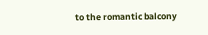to the romantic balcony